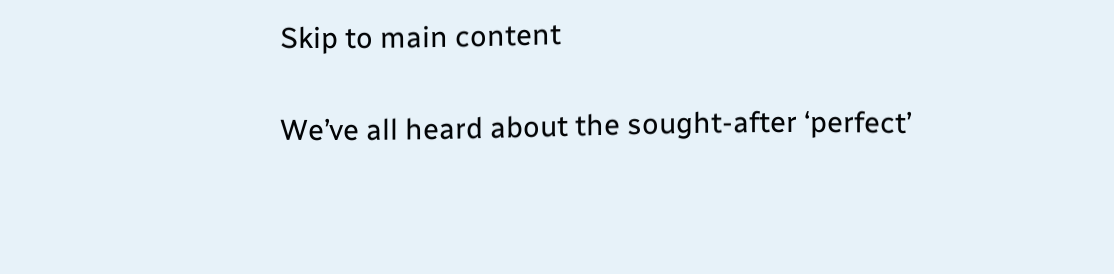Skip to main content

We’ve all heard about the sought-after ‘perfect’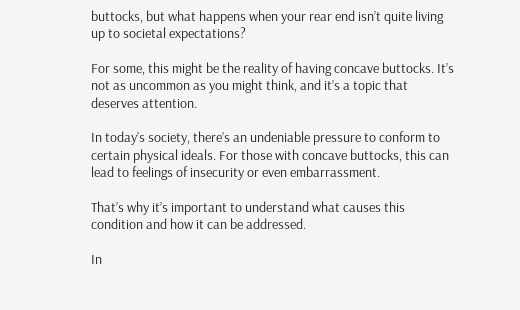buttocks, but what happens when your rear end isn’t quite living up to societal expectations?

For some, this might be the reality of having concave buttocks. It’s not as uncommon as you might think, and it’s a topic that deserves attention.

In today’s society, there’s an undeniable pressure to conform to certain physical ideals. For those with concave buttocks, this can lead to feelings of insecurity or even embarrassment.

That’s why it’s important to understand what causes this condition and how it can be addressed.

In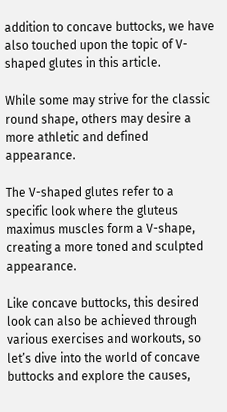addition to concave buttocks, we have also touched upon the topic of V-shaped glutes in this article.

While some may strive for the classic round shape, others may desire a more athletic and defined appearance.

The V-shaped glutes refer to a specific look where the gluteus maximus muscles form a V-shape, creating a more toned and sculpted appearance.

Like concave buttocks, this desired look can also be achieved through various exercises and workouts, so let’s dive into the world of concave buttocks and explore the causes,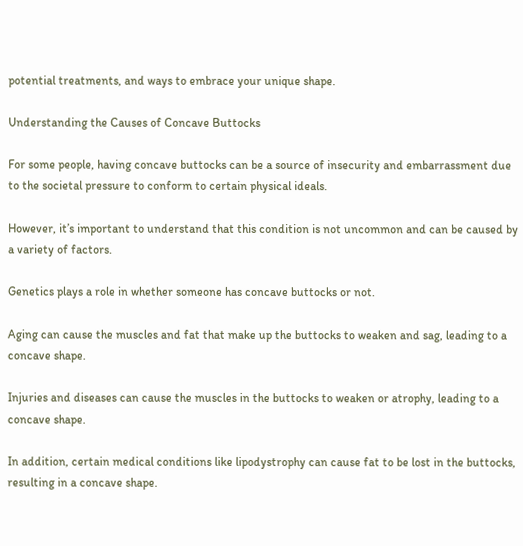potential treatments, and ways to embrace your unique shape.

Understanding the Causes of Concave Buttocks

For some people, having concave buttocks can be a source of insecurity and embarrassment due to the societal pressure to conform to certain physical ideals.

However, it’s important to understand that this condition is not uncommon and can be caused by a variety of factors.

Genetics plays a role in whether someone has concave buttocks or not.

Aging can cause the muscles and fat that make up the buttocks to weaken and sag, leading to a concave shape.

Injuries and diseases can cause the muscles in the buttocks to weaken or atrophy, leading to a concave shape.

In addition, certain medical conditions like lipodystrophy can cause fat to be lost in the buttocks, resulting in a concave shape.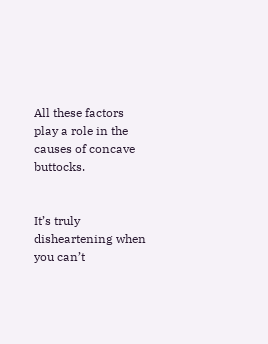All these factors play a role in the causes of concave buttocks.


It’s truly disheartening when you can’t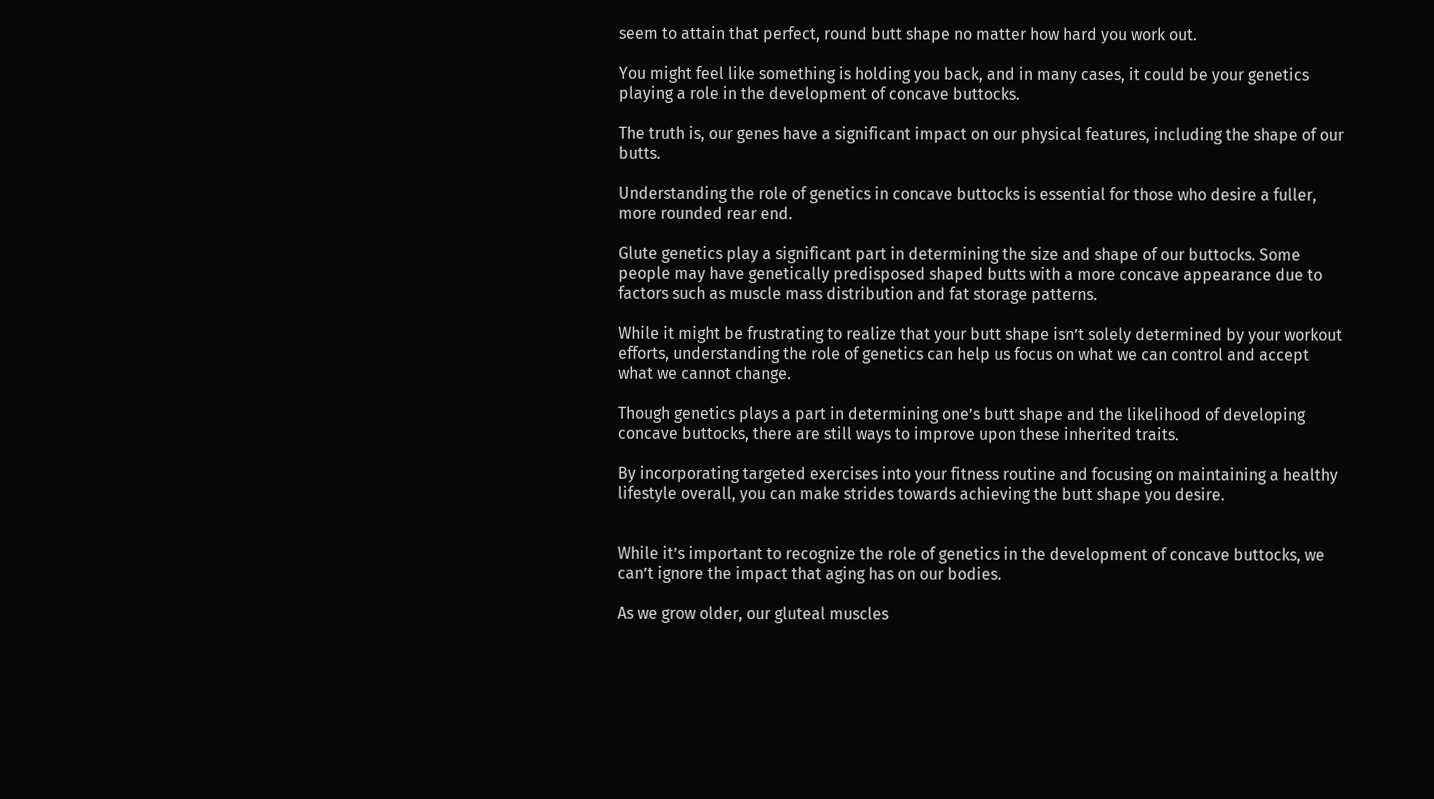seem to attain that perfect, round butt shape no matter how hard you work out.

You might feel like something is holding you back, and in many cases, it could be your genetics playing a role in the development of concave buttocks.

The truth is, our genes have a significant impact on our physical features, including the shape of our butts.

Understanding the role of genetics in concave buttocks is essential for those who desire a fuller, more rounded rear end.

Glute genetics play a significant part in determining the size and shape of our buttocks. Some people may have genetically predisposed shaped butts with a more concave appearance due to factors such as muscle mass distribution and fat storage patterns.

While it might be frustrating to realize that your butt shape isn’t solely determined by your workout efforts, understanding the role of genetics can help us focus on what we can control and accept what we cannot change.

Though genetics plays a part in determining one’s butt shape and the likelihood of developing concave buttocks, there are still ways to improve upon these inherited traits.

By incorporating targeted exercises into your fitness routine and focusing on maintaining a healthy lifestyle overall, you can make strides towards achieving the butt shape you desire.


While it’s important to recognize the role of genetics in the development of concave buttocks, we can’t ignore the impact that aging has on our bodies.

As we grow older, our gluteal muscles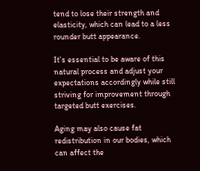tend to lose their strength and elasticity, which can lead to a less rounder butt appearance.

It’s essential to be aware of this natural process and adjust your expectations accordingly while still striving for improvement through targeted butt exercises.

Aging may also cause fat redistribution in our bodies, which can affect the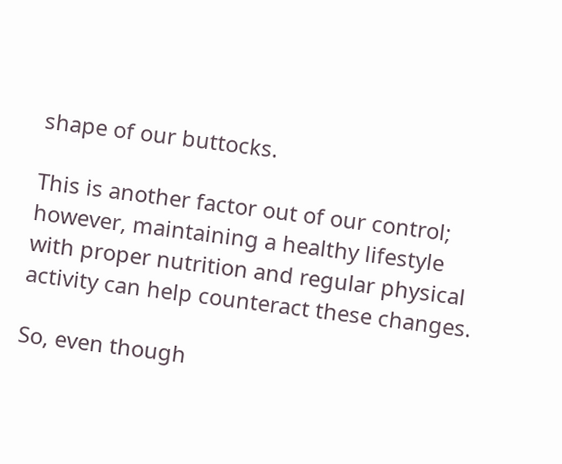shape of our buttocks.

This is another factor out of our control; however, maintaining a healthy lifestyle with proper nutrition and regular physical activity can help counteract these changes.

So, even though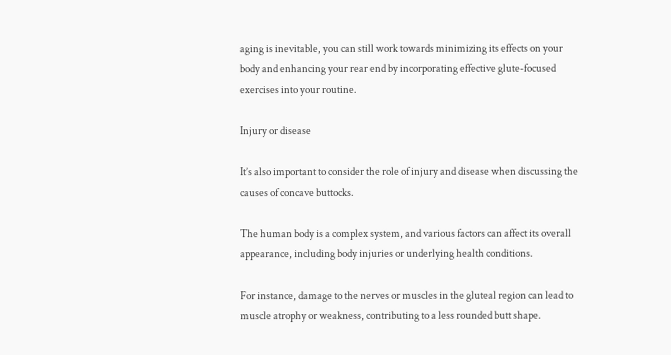aging is inevitable, you can still work towards minimizing its effects on your body and enhancing your rear end by incorporating effective glute-focused exercises into your routine.

Injury or disease

It’s also important to consider the role of injury and disease when discussing the causes of concave buttocks.

The human body is a complex system, and various factors can affect its overall appearance, including body injuries or underlying health conditions.

For instance, damage to the nerves or muscles in the gluteal region can lead to muscle atrophy or weakness, contributing to a less rounded butt shape.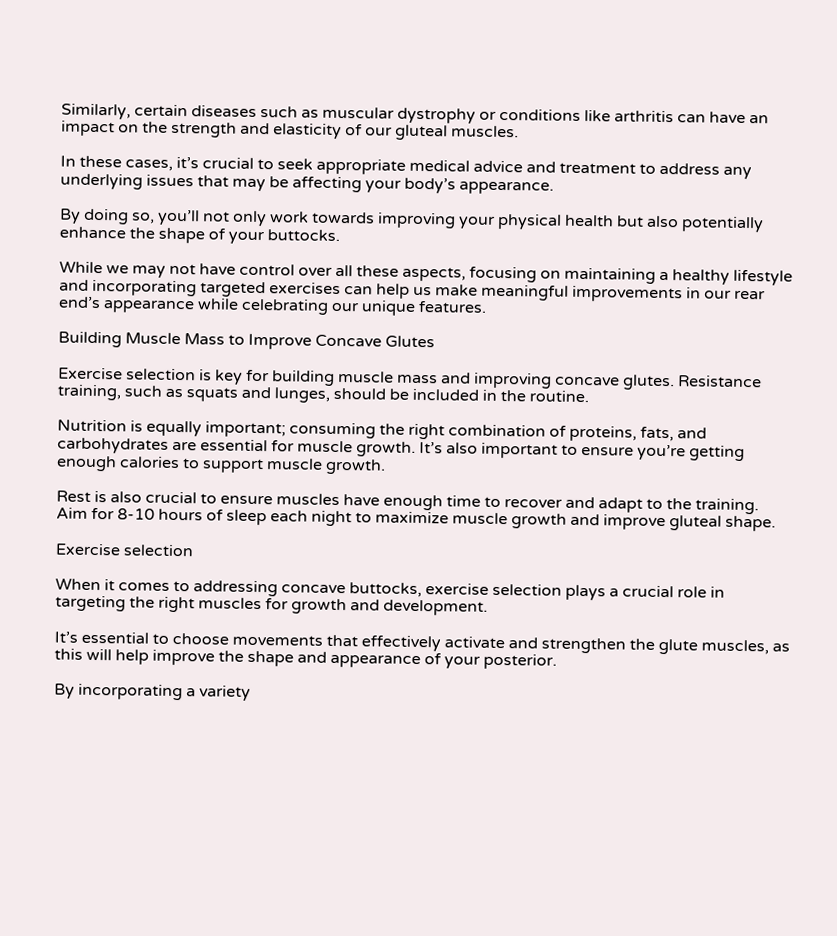Similarly, certain diseases such as muscular dystrophy or conditions like arthritis can have an impact on the strength and elasticity of our gluteal muscles.

In these cases, it’s crucial to seek appropriate medical advice and treatment to address any underlying issues that may be affecting your body’s appearance.

By doing so, you’ll not only work towards improving your physical health but also potentially enhance the shape of your buttocks.

While we may not have control over all these aspects, focusing on maintaining a healthy lifestyle and incorporating targeted exercises can help us make meaningful improvements in our rear end’s appearance while celebrating our unique features.

Building Muscle Mass to Improve Concave Glutes

Exercise selection is key for building muscle mass and improving concave glutes. Resistance training, such as squats and lunges, should be included in the routine.

Nutrition is equally important; consuming the right combination of proteins, fats, and carbohydrates are essential for muscle growth. It’s also important to ensure you’re getting enough calories to support muscle growth.

Rest is also crucial to ensure muscles have enough time to recover and adapt to the training. Aim for 8-10 hours of sleep each night to maximize muscle growth and improve gluteal shape.

Exercise selection

When it comes to addressing concave buttocks, exercise selection plays a crucial role in targeting the right muscles for growth and development.

It’s essential to choose movements that effectively activate and strengthen the glute muscles, as this will help improve the shape and appearance of your posterior.

By incorporating a variety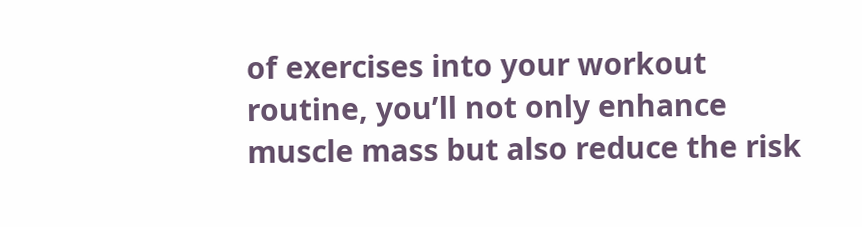of exercises into your workout routine, you’ll not only enhance muscle mass but also reduce the risk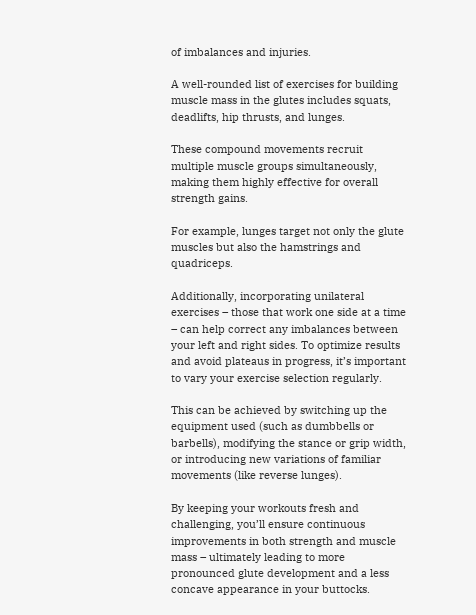of imbalances and injuries.

A well-rounded list of exercises for building muscle mass in the glutes includes squats, deadlifts, hip thrusts, and lunges.

These compound movements recruit multiple muscle groups simultaneously, making them highly effective for overall strength gains.

For example, lunges target not only the glute muscles but also the hamstrings and quadriceps.

Additionally, incorporating unilateral exercises – those that work one side at a time – can help correct any imbalances between your left and right sides. To optimize results and avoid plateaus in progress, it’s important to vary your exercise selection regularly.

This can be achieved by switching up the equipment used (such as dumbbells or barbells), modifying the stance or grip width, or introducing new variations of familiar movements (like reverse lunges).

By keeping your workouts fresh and challenging, you’ll ensure continuous improvements in both strength and muscle mass – ultimately leading to more pronounced glute development and a less concave appearance in your buttocks.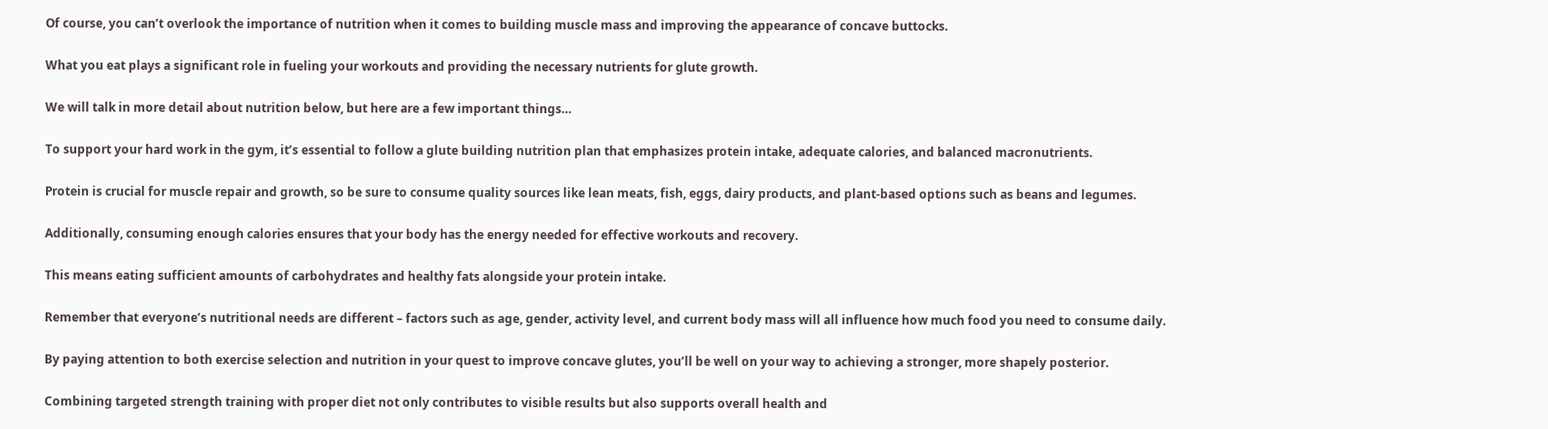Of course, you can’t overlook the importance of nutrition when it comes to building muscle mass and improving the appearance of concave buttocks.

What you eat plays a significant role in fueling your workouts and providing the necessary nutrients for glute growth.

We will talk in more detail about nutrition below, but here are a few important things…

To support your hard work in the gym, it’s essential to follow a glute building nutrition plan that emphasizes protein intake, adequate calories, and balanced macronutrients.

Protein is crucial for muscle repair and growth, so be sure to consume quality sources like lean meats, fish, eggs, dairy products, and plant-based options such as beans and legumes.

Additionally, consuming enough calories ensures that your body has the energy needed for effective workouts and recovery.

This means eating sufficient amounts of carbohydrates and healthy fats alongside your protein intake.

Remember that everyone’s nutritional needs are different – factors such as age, gender, activity level, and current body mass will all influence how much food you need to consume daily.

By paying attention to both exercise selection and nutrition in your quest to improve concave glutes, you’ll be well on your way to achieving a stronger, more shapely posterior.

Combining targeted strength training with proper diet not only contributes to visible results but also supports overall health and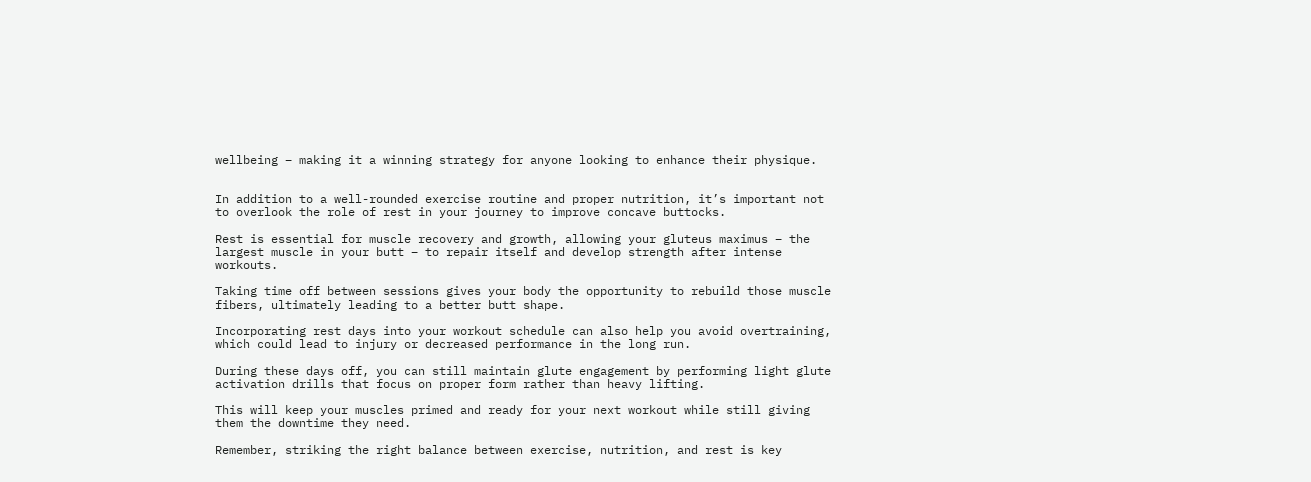wellbeing – making it a winning strategy for anyone looking to enhance their physique.


In addition to a well-rounded exercise routine and proper nutrition, it’s important not to overlook the role of rest in your journey to improve concave buttocks.

Rest is essential for muscle recovery and growth, allowing your gluteus maximus – the largest muscle in your butt – to repair itself and develop strength after intense workouts.

Taking time off between sessions gives your body the opportunity to rebuild those muscle fibers, ultimately leading to a better butt shape.

Incorporating rest days into your workout schedule can also help you avoid overtraining, which could lead to injury or decreased performance in the long run.

During these days off, you can still maintain glute engagement by performing light glute activation drills that focus on proper form rather than heavy lifting.

This will keep your muscles primed and ready for your next workout while still giving them the downtime they need.

Remember, striking the right balance between exercise, nutrition, and rest is key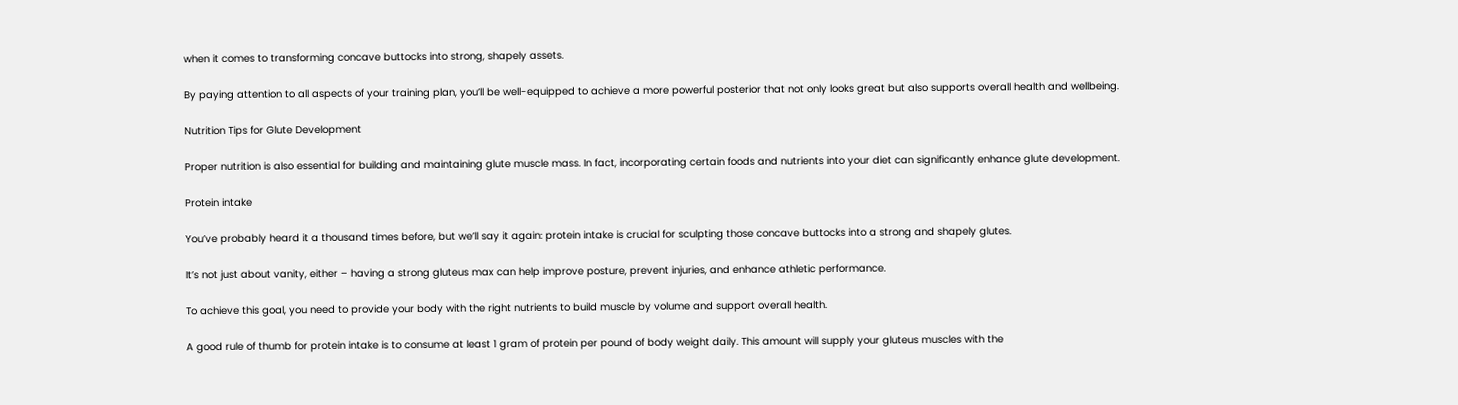when it comes to transforming concave buttocks into strong, shapely assets.

By paying attention to all aspects of your training plan, you’ll be well-equipped to achieve a more powerful posterior that not only looks great but also supports overall health and wellbeing.

Nutrition Tips for Glute Development

Proper nutrition is also essential for building and maintaining glute muscle mass. In fact, incorporating certain foods and nutrients into your diet can significantly enhance glute development.

Protein intake

You’ve probably heard it a thousand times before, but we’ll say it again: protein intake is crucial for sculpting those concave buttocks into a strong and shapely glutes.

It’s not just about vanity, either – having a strong gluteus max can help improve posture, prevent injuries, and enhance athletic performance.

To achieve this goal, you need to provide your body with the right nutrients to build muscle by volume and support overall health.

A good rule of thumb for protein intake is to consume at least 1 gram of protein per pound of body weight daily. This amount will supply your gluteus muscles with the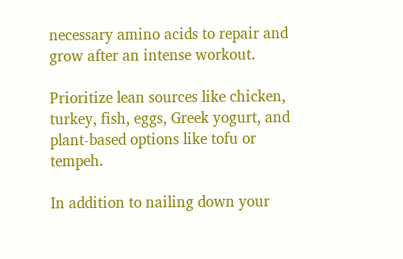necessary amino acids to repair and grow after an intense workout.

Prioritize lean sources like chicken, turkey, fish, eggs, Greek yogurt, and plant-based options like tofu or tempeh.

In addition to nailing down your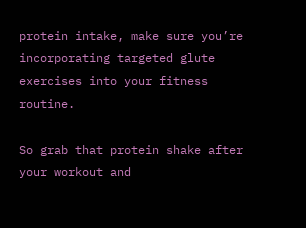protein intake, make sure you’re incorporating targeted glute exercises into your fitness routine.

So grab that protein shake after your workout and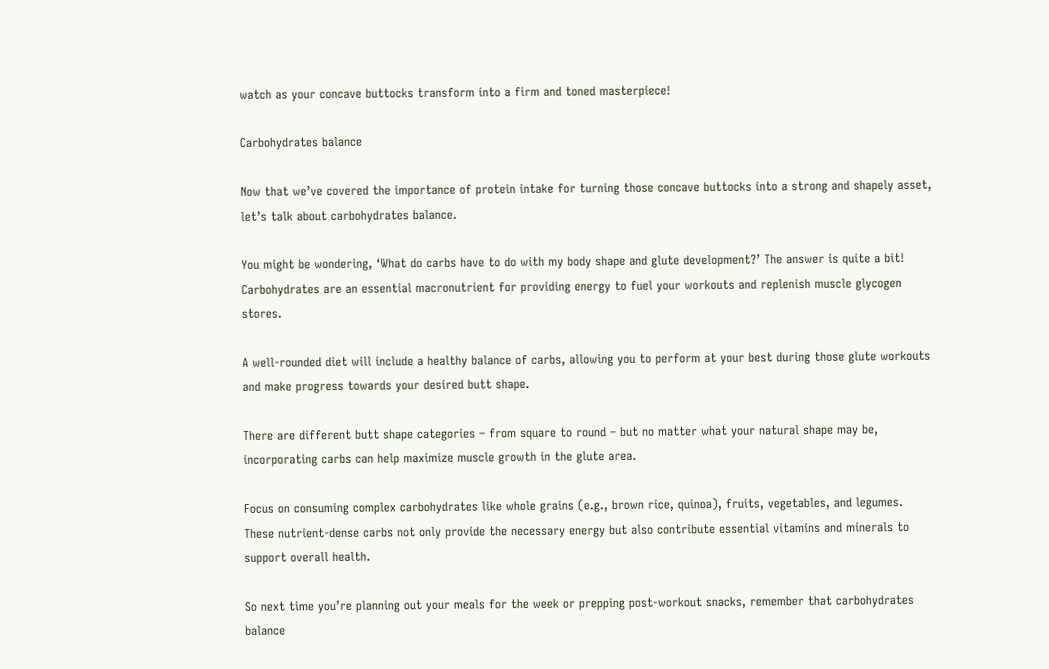watch as your concave buttocks transform into a firm and toned masterpiece!

Carbohydrates balance

Now that we’ve covered the importance of protein intake for turning those concave buttocks into a strong and shapely asset, let’s talk about carbohydrates balance.

You might be wondering, ‘What do carbs have to do with my body shape and glute development?’ The answer is quite a bit! Carbohydrates are an essential macronutrient for providing energy to fuel your workouts and replenish muscle glycogen stores.

A well-rounded diet will include a healthy balance of carbs, allowing you to perform at your best during those glute workouts and make progress towards your desired butt shape.

There are different butt shape categories – from square to round – but no matter what your natural shape may be, incorporating carbs can help maximize muscle growth in the glute area.

Focus on consuming complex carbohydrates like whole grains (e.g., brown rice, quinoa), fruits, vegetables, and legumes. These nutrient-dense carbs not only provide the necessary energy but also contribute essential vitamins and minerals to support overall health.

So next time you’re planning out your meals for the week or prepping post-workout snacks, remember that carbohydrates balance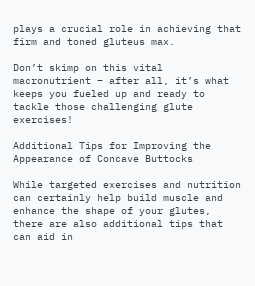plays a crucial role in achieving that firm and toned gluteus max.

Don’t skimp on this vital macronutrient – after all, it’s what keeps you fueled up and ready to tackle those challenging glute exercises!

Additional Tips for Improving the Appearance of Concave Buttocks

While targeted exercises and nutrition can certainly help build muscle and enhance the shape of your glutes, there are also additional tips that can aid in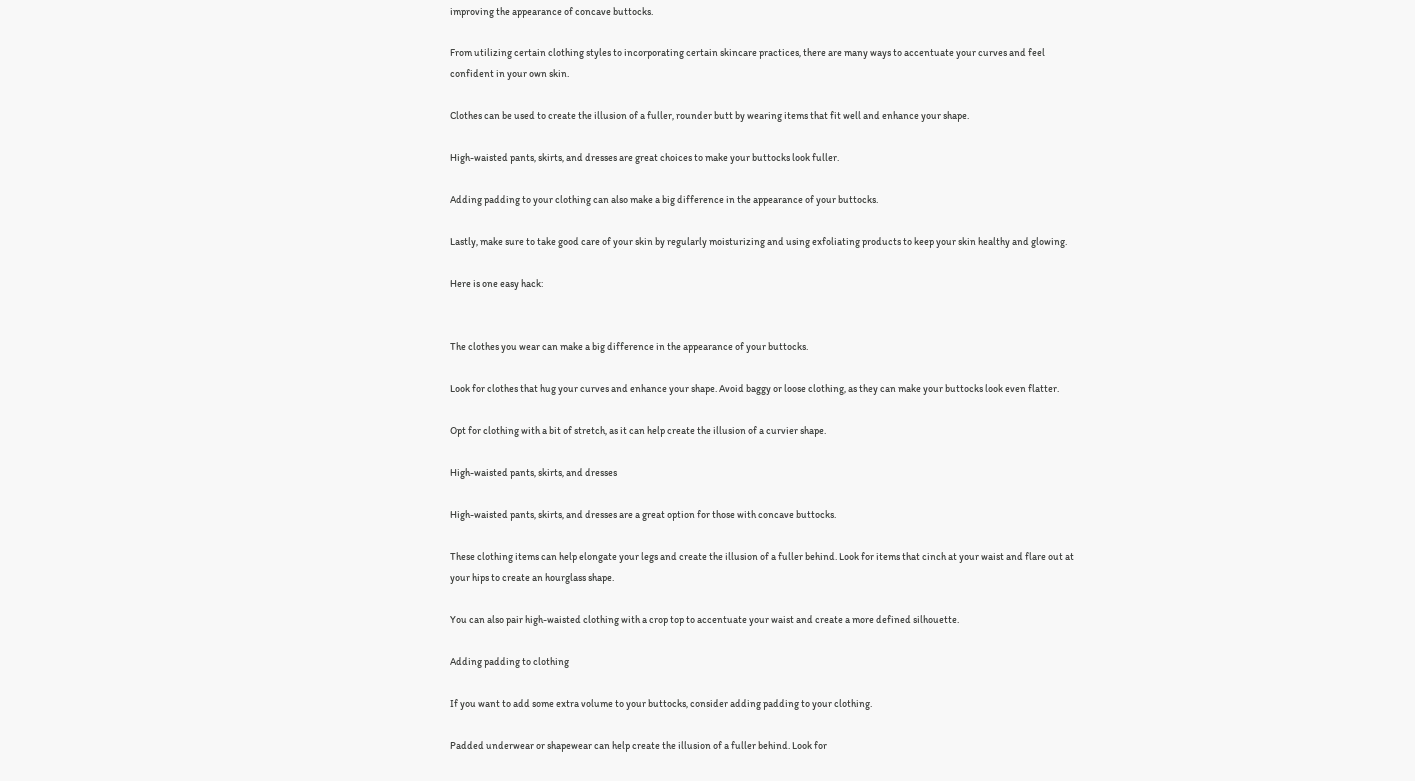improving the appearance of concave buttocks.

From utilizing certain clothing styles to incorporating certain skincare practices, there are many ways to accentuate your curves and feel confident in your own skin.

Clothes can be used to create the illusion of a fuller, rounder butt by wearing items that fit well and enhance your shape.

High-waisted pants, skirts, and dresses are great choices to make your buttocks look fuller.

Adding padding to your clothing can also make a big difference in the appearance of your buttocks.

Lastly, make sure to take good care of your skin by regularly moisturizing and using exfoliating products to keep your skin healthy and glowing.

Here is one easy hack:


The clothes you wear can make a big difference in the appearance of your buttocks.

Look for clothes that hug your curves and enhance your shape. Avoid baggy or loose clothing, as they can make your buttocks look even flatter.

Opt for clothing with a bit of stretch, as it can help create the illusion of a curvier shape.

High-waisted pants, skirts, and dresses

High-waisted pants, skirts, and dresses are a great option for those with concave buttocks.

These clothing items can help elongate your legs and create the illusion of a fuller behind. Look for items that cinch at your waist and flare out at your hips to create an hourglass shape.

You can also pair high-waisted clothing with a crop top to accentuate your waist and create a more defined silhouette.

Adding padding to clothing

If you want to add some extra volume to your buttocks, consider adding padding to your clothing.

Padded underwear or shapewear can help create the illusion of a fuller behind. Look for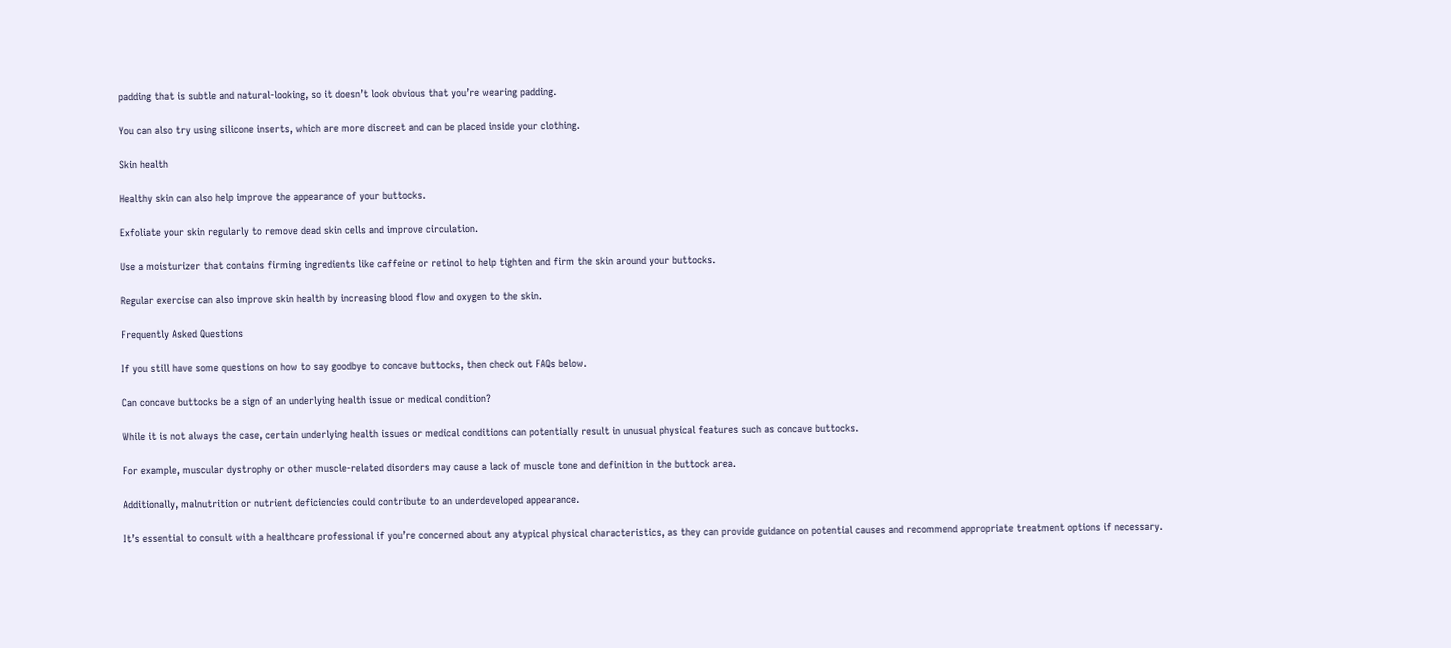padding that is subtle and natural-looking, so it doesn’t look obvious that you’re wearing padding.

You can also try using silicone inserts, which are more discreet and can be placed inside your clothing.

Skin health

Healthy skin can also help improve the appearance of your buttocks.

Exfoliate your skin regularly to remove dead skin cells and improve circulation.

Use a moisturizer that contains firming ingredients like caffeine or retinol to help tighten and firm the skin around your buttocks.

Regular exercise can also improve skin health by increasing blood flow and oxygen to the skin.

Frequently Asked Questions

If you still have some questions on how to say goodbye to concave buttocks, then check out FAQs below.

Can concave buttocks be a sign of an underlying health issue or medical condition?

While it is not always the case, certain underlying health issues or medical conditions can potentially result in unusual physical features such as concave buttocks.

For example, muscular dystrophy or other muscle-related disorders may cause a lack of muscle tone and definition in the buttock area.

Additionally, malnutrition or nutrient deficiencies could contribute to an underdeveloped appearance.

It’s essential to consult with a healthcare professional if you’re concerned about any atypical physical characteristics, as they can provide guidance on potential causes and recommend appropriate treatment options if necessary.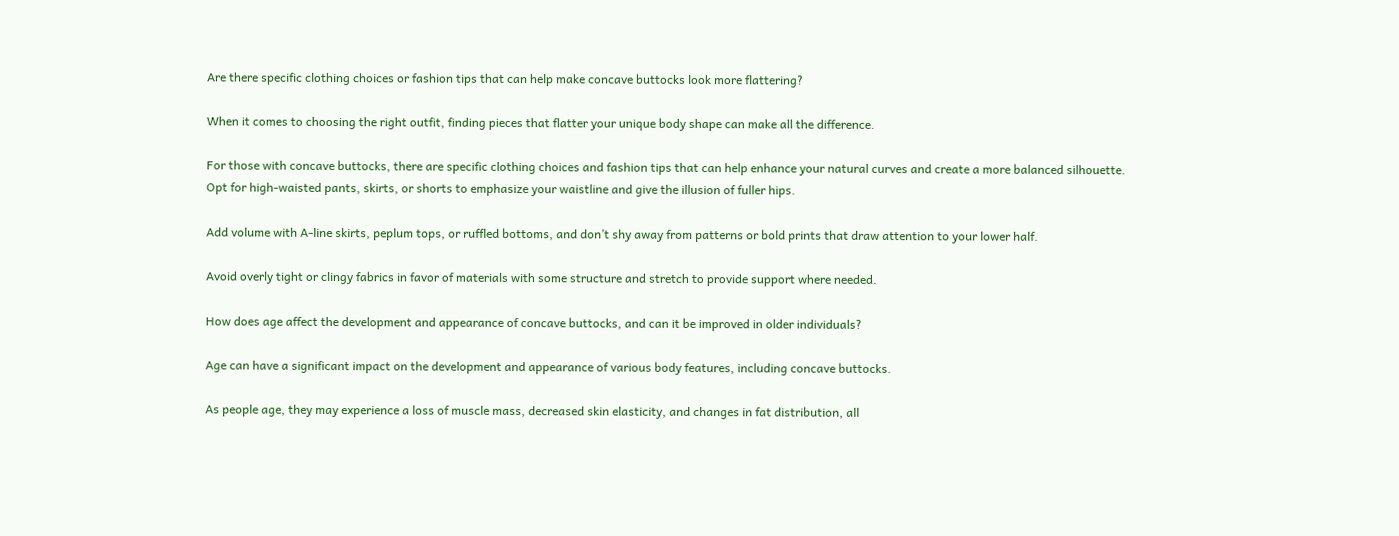Are there specific clothing choices or fashion tips that can help make concave buttocks look more flattering?

When it comes to choosing the right outfit, finding pieces that flatter your unique body shape can make all the difference.

For those with concave buttocks, there are specific clothing choices and fashion tips that can help enhance your natural curves and create a more balanced silhouette.
Opt for high-waisted pants, skirts, or shorts to emphasize your waistline and give the illusion of fuller hips.

Add volume with A-line skirts, peplum tops, or ruffled bottoms, and don’t shy away from patterns or bold prints that draw attention to your lower half.

Avoid overly tight or clingy fabrics in favor of materials with some structure and stretch to provide support where needed.

How does age affect the development and appearance of concave buttocks, and can it be improved in older individuals?

Age can have a significant impact on the development and appearance of various body features, including concave buttocks.

As people age, they may experience a loss of muscle mass, decreased skin elasticity, and changes in fat distribution, all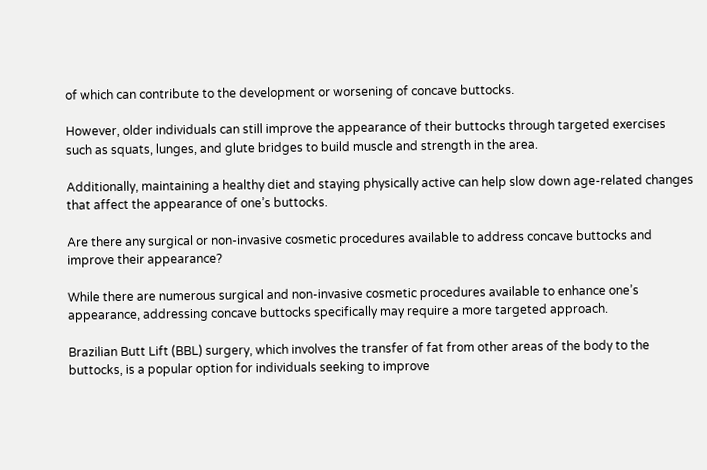of which can contribute to the development or worsening of concave buttocks.

However, older individuals can still improve the appearance of their buttocks through targeted exercises such as squats, lunges, and glute bridges to build muscle and strength in the area.

Additionally, maintaining a healthy diet and staying physically active can help slow down age-related changes that affect the appearance of one’s buttocks.

Are there any surgical or non-invasive cosmetic procedures available to address concave buttocks and improve their appearance?

While there are numerous surgical and non-invasive cosmetic procedures available to enhance one’s appearance, addressing concave buttocks specifically may require a more targeted approach.

Brazilian Butt Lift (BBL) surgery, which involves the transfer of fat from other areas of the body to the buttocks, is a popular option for individuals seeking to improve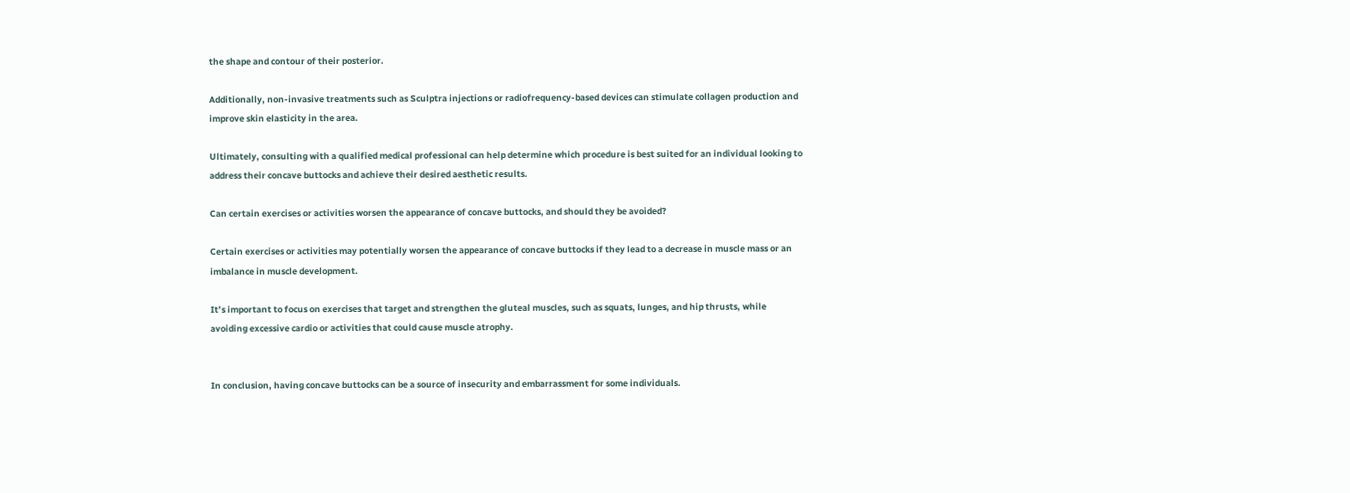the shape and contour of their posterior.

Additionally, non-invasive treatments such as Sculptra injections or radiofrequency-based devices can stimulate collagen production and improve skin elasticity in the area.

Ultimately, consulting with a qualified medical professional can help determine which procedure is best suited for an individual looking to address their concave buttocks and achieve their desired aesthetic results.

Can certain exercises or activities worsen the appearance of concave buttocks, and should they be avoided?

Certain exercises or activities may potentially worsen the appearance of concave buttocks if they lead to a decrease in muscle mass or an imbalance in muscle development.

It’s important to focus on exercises that target and strengthen the gluteal muscles, such as squats, lunges, and hip thrusts, while avoiding excessive cardio or activities that could cause muscle atrophy.


In conclusion, having concave buttocks can be a source of insecurity and embarrassment for some individuals.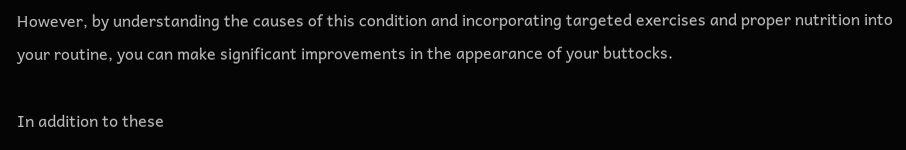However, by understanding the causes of this condition and incorporating targeted exercises and proper nutrition into your routine, you can make significant improvements in the appearance of your buttocks.

In addition to these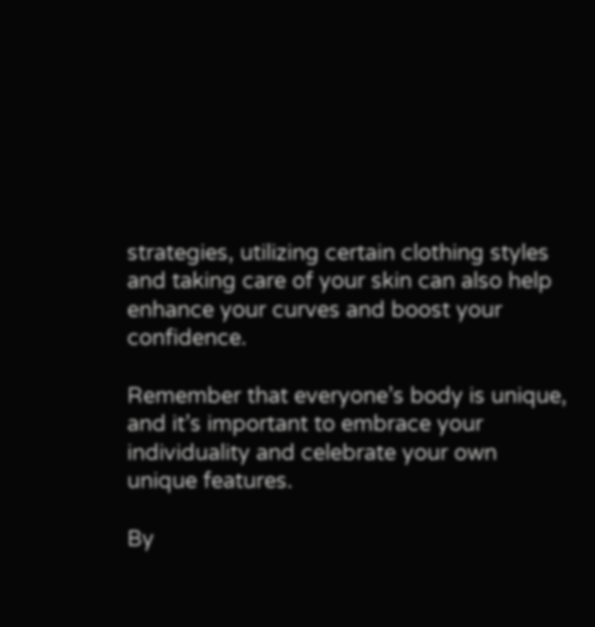strategies, utilizing certain clothing styles and taking care of your skin can also help enhance your curves and boost your confidence.

Remember that everyone’s body is unique, and it’s important to embrace your individuality and celebrate your own unique features.

By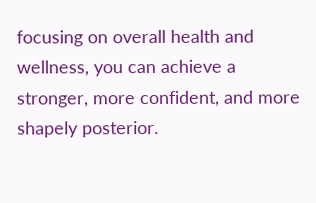focusing on overall health and wellness, you can achieve a stronger, more confident, and more shapely posterior.